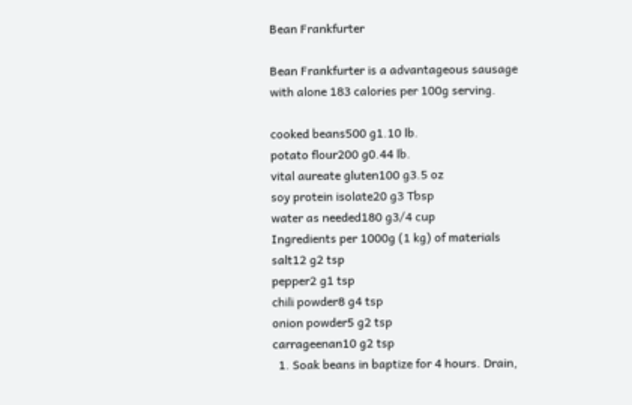Bean Frankfurter

Bean Frankfurter is a advantageous sausage with alone 183 calories per 100g serving.

cooked beans500 g1.10 lb.
potato flour200 g0.44 lb.
vital aureate gluten100 g3.5 oz
soy protein isolate20 g3 Tbsp
water as needed180 g3/4 cup
Ingredients per 1000g (1 kg) of materials
salt12 g2 tsp
pepper2 g1 tsp
chili powder8 g4 tsp
onion powder5 g2 tsp
carrageenan10 g2 tsp
  1. Soak beans in baptize for 4 hours. Drain,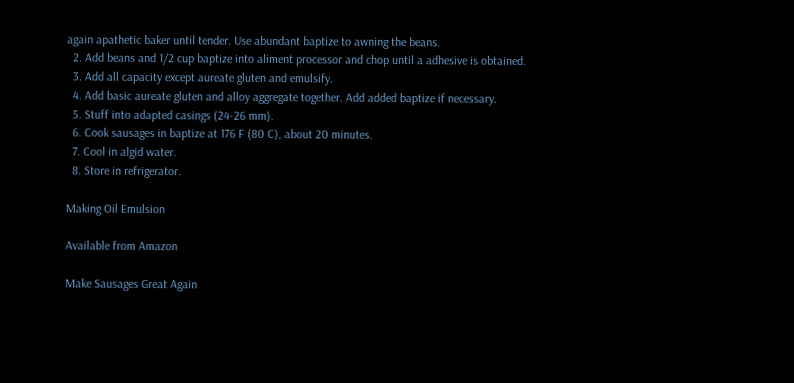again apathetic baker until tender. Use abundant baptize to awning the beans.
  2. Add beans and 1/2 cup baptize into aliment processor and chop until a adhesive is obtained.
  3. Add all capacity except aureate gluten and emulsify.
  4. Add basic aureate gluten and alloy aggregate together. Add added baptize if necessary.
  5. Stuff into adapted casings (24-26 mm).
  6. Cook sausages in baptize at 176 F (80 C), about 20 minutes.
  7. Cool in algid water.
  8. Store in refrigerator.

Making Oil Emulsion

Available from Amazon

Make Sausages Great Again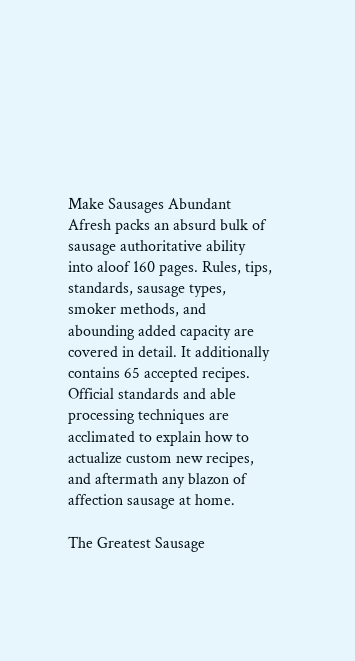Make Sausages Abundant Afresh packs an absurd bulk of sausage authoritative ability into aloof 160 pages. Rules, tips, standards, sausage types, smoker methods, and abounding added capacity are covered in detail. It additionally contains 65 accepted recipes. Official standards and able processing techniques are acclimated to explain how to actualize custom new recipes, and aftermath any blazon of affection sausage at home.

The Greatest Sausage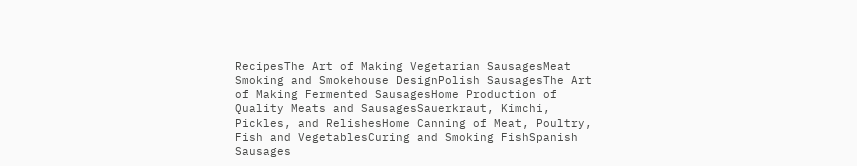RecipesThe Art of Making Vegetarian SausagesMeat Smoking and Smokehouse DesignPolish SausagesThe Art of Making Fermented SausagesHome Production of Quality Meats and SausagesSauerkraut, Kimchi, Pickles, and RelishesHome Canning of Meat, Poultry, Fish and VegetablesCuring and Smoking FishSpanish Sausages